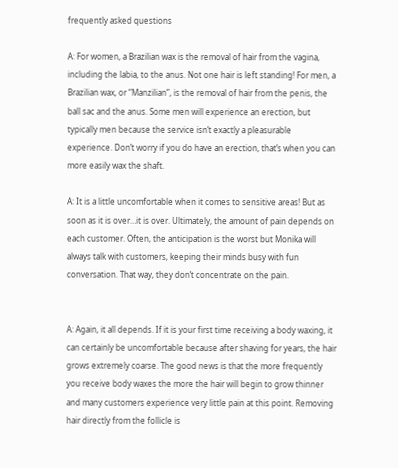frequently asked questions

A: For women, a Brazilian wax is the removal of hair from the vagina, including the labia, to the anus. Not one hair is left standing! For men, a Brazilian wax, or “Manzilian”, is the removal of hair from the penis, the ball sac and the anus. Some men will experience an erection, but typically men because the service isn’t exactly a pleasurable experience. Don’t worry if you do have an erection, that’s when you can more easily wax the shaft.

A: It is a little uncomfortable when it comes to sensitive areas! But as soon as it is over…it is over. Ultimately, the amount of pain depends on each customer. Often, the anticipation is the worst but Monika will always talk with customers, keeping their minds busy with fun conversation. That way, they don’t concentrate on the pain.


A: Again, it all depends. If it is your first time receiving a body waxing, it can certainly be uncomfortable because after shaving for years, the hair grows extremely coarse. The good news is that the more frequently you receive body waxes the more the hair will begin to grow thinner and many customers experience very little pain at this point. Removing hair directly from the follicle is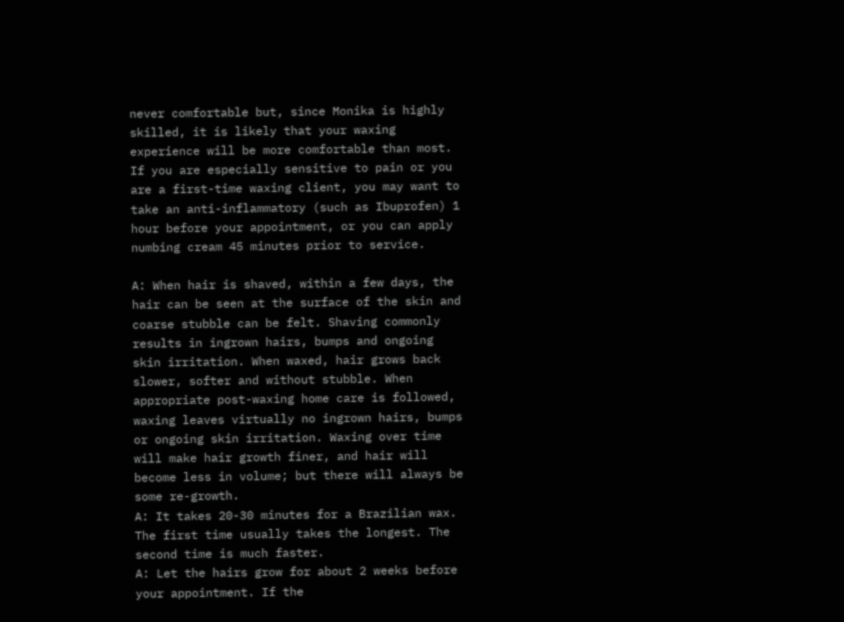never comfortable but, since Monika is highly skilled, it is likely that your waxing experience will be more comfortable than most. If you are especially sensitive to pain or you are a first-time waxing client, you may want to take an anti-inflammatory (such as Ibuprofen) 1 hour before your appointment, or you can apply numbing cream 45 minutes prior to service.

A: When hair is shaved, within a few days, the hair can be seen at the surface of the skin and coarse stubble can be felt. Shaving commonly results in ingrown hairs, bumps and ongoing skin irritation. When waxed, hair grows back slower, softer and without stubble. When appropriate post-waxing home care is followed, waxing leaves virtually no ingrown hairs, bumps or ongoing skin irritation. Waxing over time will make hair growth finer, and hair will become less in volume; but there will always be some re-growth.
A: It takes 20-30 minutes for a Brazilian wax. The first time usually takes the longest. The second time is much faster.
A: Let the hairs grow for about 2 weeks before your appointment. If the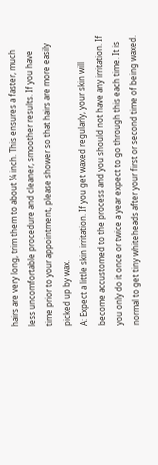hairs are very long, trim them to about ¼ inch. This ensures a faster, much less uncomfortable procedure and cleaner, smoother results. If you have time prior to your appointment, please shower so that hairs are more easily picked up by wax.
A: Expect a little skin irritation. If you get waxed regularly, your skin will become accustomed to the process and you should not have any irritation. If you only do it once or twice a year expect to go through this each time. It is normal to get tiny whiteheads after your first or second time of being waxed.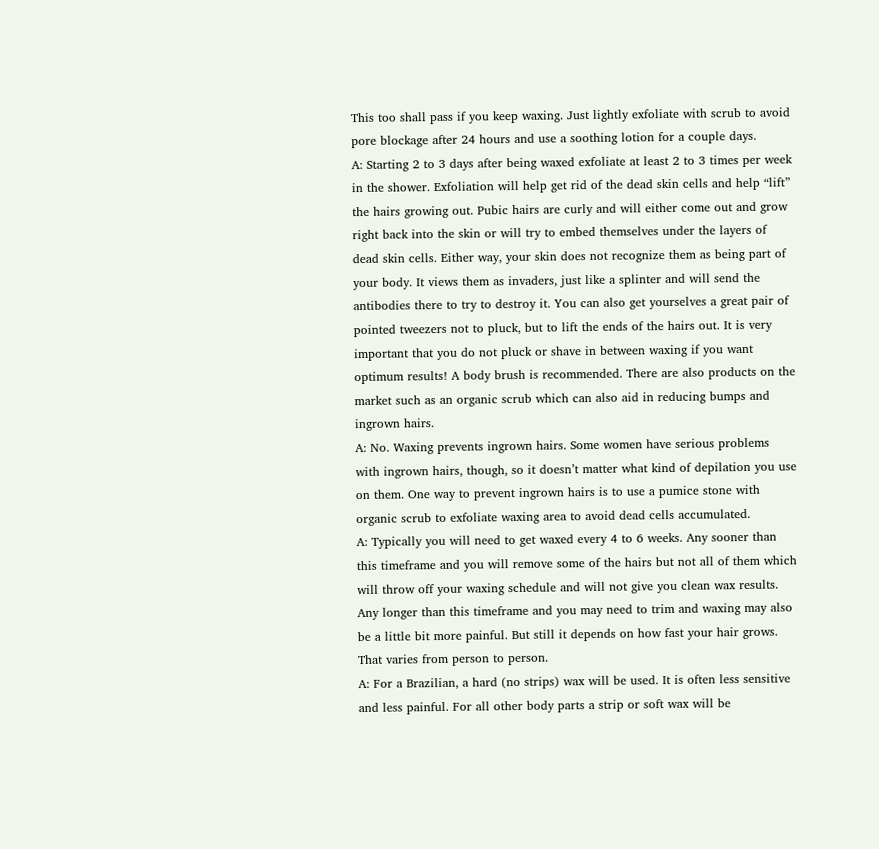This too shall pass if you keep waxing. Just lightly exfoliate with scrub to avoid pore blockage after 24 hours and use a soothing lotion for a couple days.
A: Starting 2 to 3 days after being waxed exfoliate at least 2 to 3 times per week in the shower. Exfoliation will help get rid of the dead skin cells and help “lift” the hairs growing out. Pubic hairs are curly and will either come out and grow right back into the skin or will try to embed themselves under the layers of dead skin cells. Either way, your skin does not recognize them as being part of your body. It views them as invaders, just like a splinter and will send the antibodies there to try to destroy it. You can also get yourselves a great pair of pointed tweezers not to pluck, but to lift the ends of the hairs out. It is very important that you do not pluck or shave in between waxing if you want optimum results! A body brush is recommended. There are also products on the market such as an organic scrub which can also aid in reducing bumps and ingrown hairs.
A: No. Waxing prevents ingrown hairs. Some women have serious problems with ingrown hairs, though, so it doesn’t matter what kind of depilation you use on them. One way to prevent ingrown hairs is to use a pumice stone with organic scrub to exfoliate waxing area to avoid dead cells accumulated.
A: Typically you will need to get waxed every 4 to 6 weeks. Any sooner than this timeframe and you will remove some of the hairs but not all of them which will throw off your waxing schedule and will not give you clean wax results. Any longer than this timeframe and you may need to trim and waxing may also be a little bit more painful. But still it depends on how fast your hair grows. That varies from person to person.
A: For a Brazilian, a hard (no strips) wax will be used. It is often less sensitive and less painful. For all other body parts a strip or soft wax will be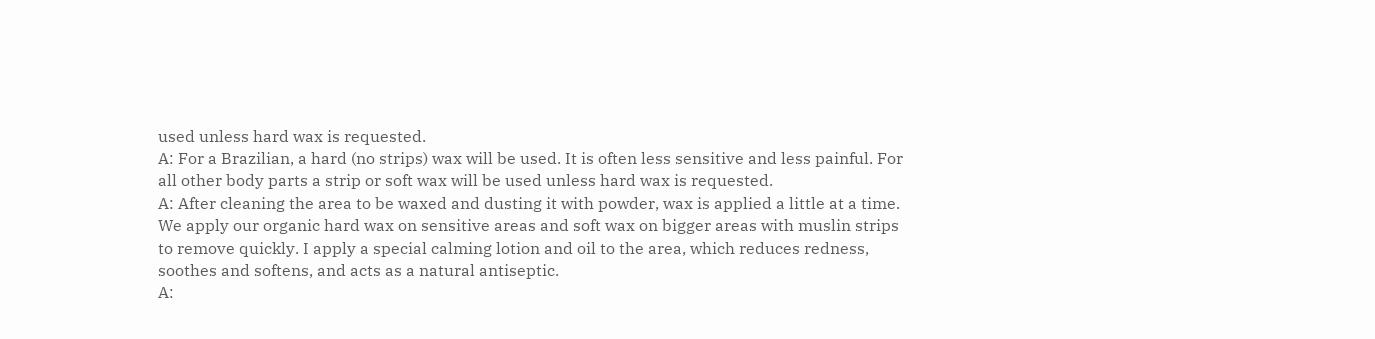used unless hard wax is requested.
A: For a Brazilian, a hard (no strips) wax will be used. It is often less sensitive and less painful. For all other body parts a strip or soft wax will be used unless hard wax is requested.
A: After cleaning the area to be waxed and dusting it with powder, wax is applied a little at a time. We apply our organic hard wax on sensitive areas and soft wax on bigger areas with muslin strips to remove quickly. I apply a special calming lotion and oil to the area, which reduces redness, soothes and softens, and acts as a natural antiseptic.
A: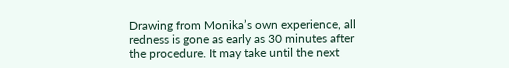Drawing from Monika’s own experience, all redness is gone as early as 30 minutes after the procedure. It may take until the next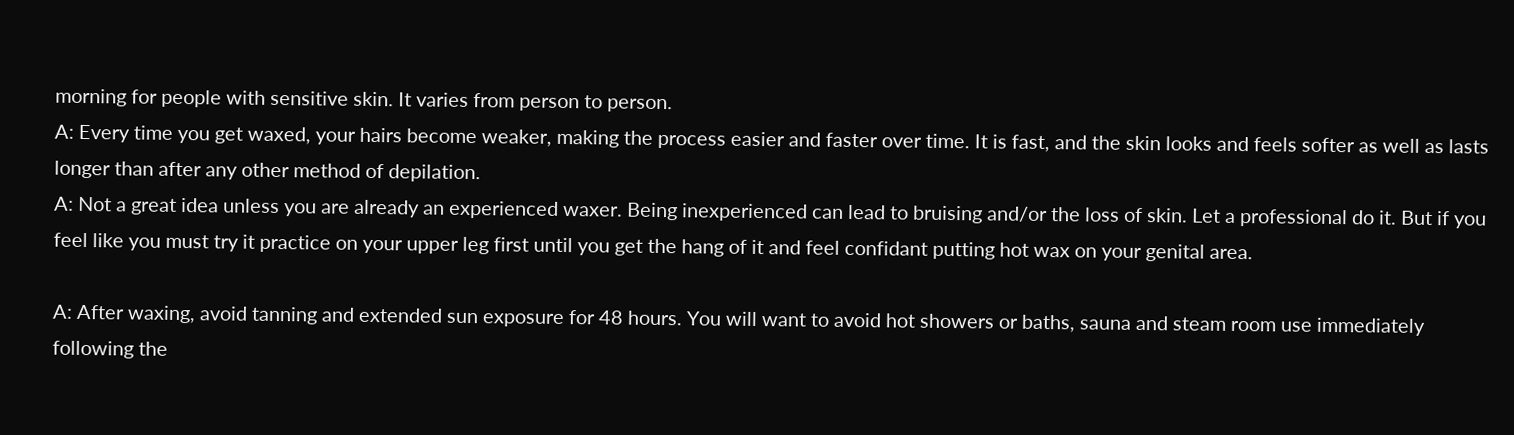morning for people with sensitive skin. It varies from person to person.
A: Every time you get waxed, your hairs become weaker, making the process easier and faster over time. It is fast, and the skin looks and feels softer as well as lasts longer than after any other method of depilation.
A: Not a great idea unless you are already an experienced waxer. Being inexperienced can lead to bruising and/or the loss of skin. Let a professional do it. But if you feel like you must try it practice on your upper leg first until you get the hang of it and feel confidant putting hot wax on your genital area.

A: After waxing, avoid tanning and extended sun exposure for 48 hours. You will want to avoid hot showers or baths, sauna and steam room use immediately following the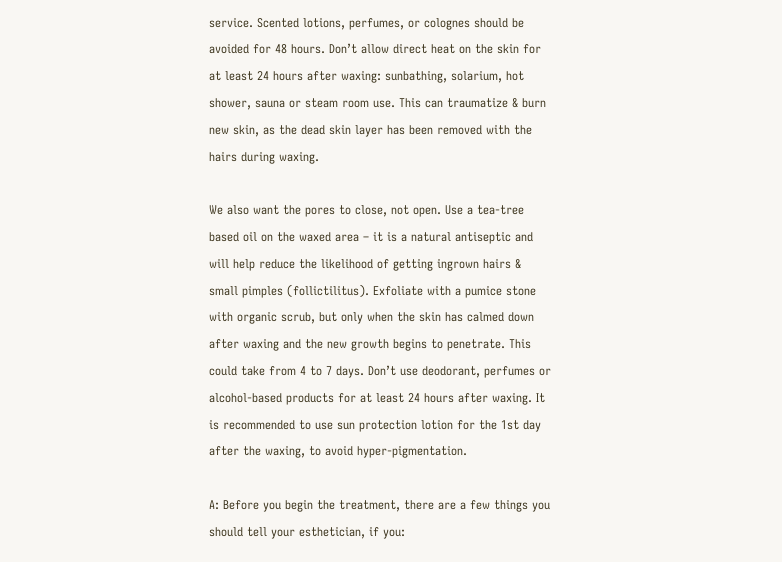service. Scented lotions, perfumes, or colognes should be avoided for 48 hours. Don’t allow direct heat on the skin for at least 24 hours after waxing: sunbathing, solarium, hot shower, sauna or steam room use. This can traumatize & burn new skin, as the dead skin layer has been removed with the hairs during waxing.

We also want the pores to close, not open. Use a tea-tree based oil on the waxed area – it is a natural antiseptic and will help reduce the likelihood of getting ingrown hairs & small pimples (follictilitus). Exfoliate with a pumice stone with organic scrub, but only when the skin has calmed down after waxing and the new growth begins to penetrate. This could take from 4 to 7 days. Don’t use deodorant, perfumes or alcohol-based products for at least 24 hours after waxing. It is recommended to use sun protection lotion for the 1st day after the waxing, to avoid hyper-pigmentation.

A: Before you begin the treatment, there are a few things you should tell your esthetician, if you: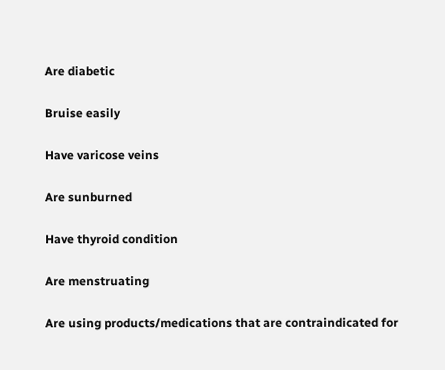Are diabetic

Bruise easily

Have varicose veins

Are sunburned

Have thyroid condition

Are menstruating

Are using products/medications that are contraindicated for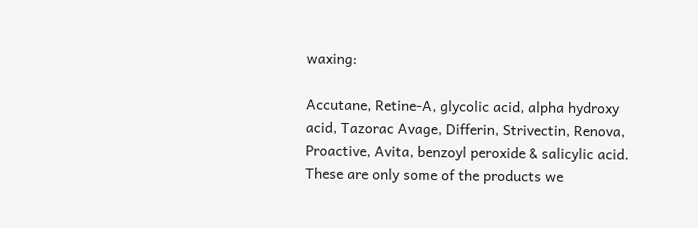waxing:

Accutane, Retine-A, glycolic acid, alpha hydroxy acid, Tazorac Avage, Differin, Strivectin, Renova, Proactive, Avita, benzoyl peroxide & salicylic acid.
These are only some of the products we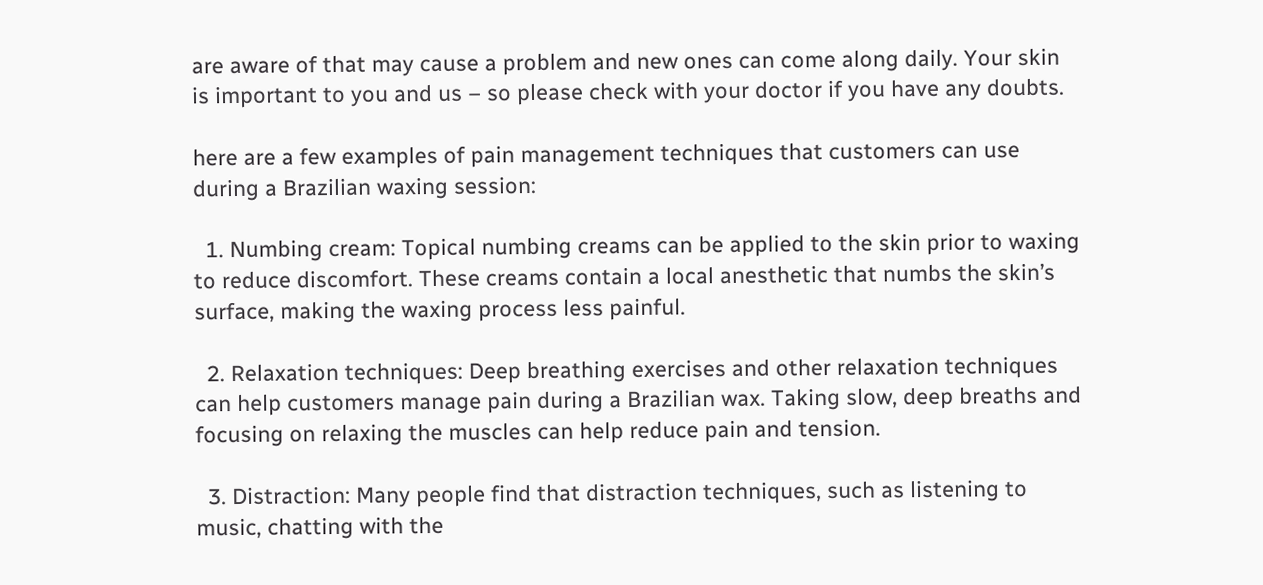are aware of that may cause a problem and new ones can come along daily. Your skin is important to you and us – so please check with your doctor if you have any doubts.

here are a few examples of pain management techniques that customers can use during a Brazilian waxing session:

  1. Numbing cream: Topical numbing creams can be applied to the skin prior to waxing to reduce discomfort. These creams contain a local anesthetic that numbs the skin’s surface, making the waxing process less painful.

  2. Relaxation techniques: Deep breathing exercises and other relaxation techniques can help customers manage pain during a Brazilian wax. Taking slow, deep breaths and focusing on relaxing the muscles can help reduce pain and tension.

  3. Distraction: Many people find that distraction techniques, such as listening to music, chatting with the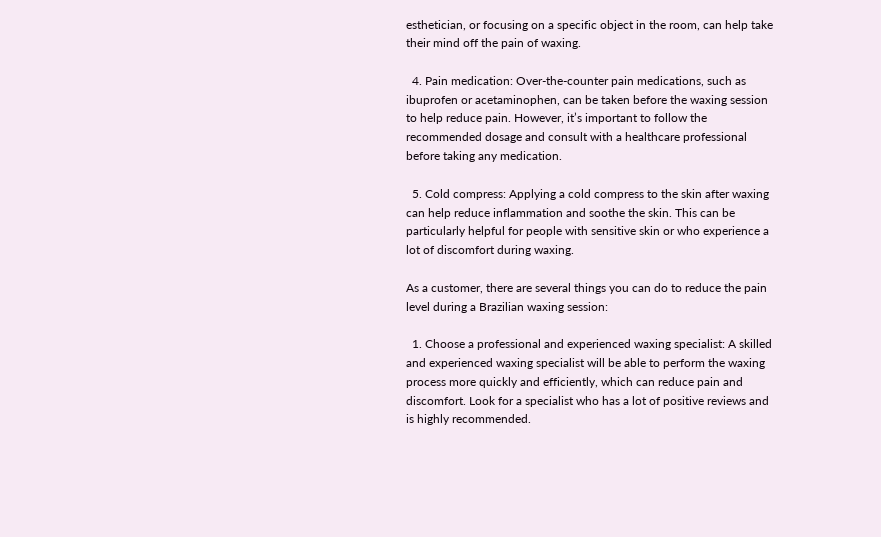esthetician, or focusing on a specific object in the room, can help take their mind off the pain of waxing.

  4. Pain medication: Over-the-counter pain medications, such as ibuprofen or acetaminophen, can be taken before the waxing session to help reduce pain. However, it’s important to follow the recommended dosage and consult with a healthcare professional before taking any medication.

  5. Cold compress: Applying a cold compress to the skin after waxing can help reduce inflammation and soothe the skin. This can be particularly helpful for people with sensitive skin or who experience a lot of discomfort during waxing.

As a customer, there are several things you can do to reduce the pain level during a Brazilian waxing session:

  1. Choose a professional and experienced waxing specialist: A skilled and experienced waxing specialist will be able to perform the waxing process more quickly and efficiently, which can reduce pain and discomfort. Look for a specialist who has a lot of positive reviews and is highly recommended.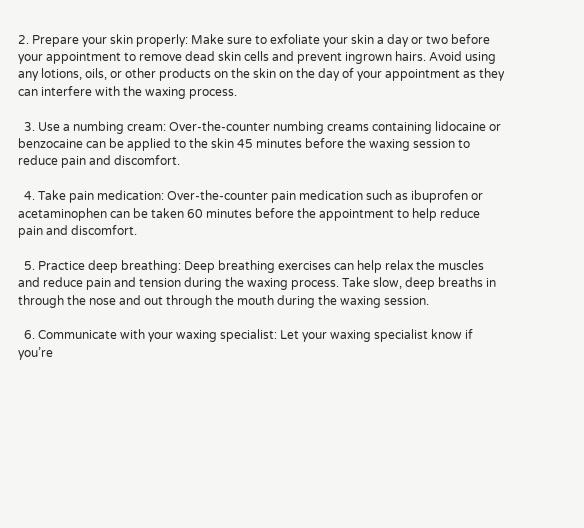2. Prepare your skin properly: Make sure to exfoliate your skin a day or two before your appointment to remove dead skin cells and prevent ingrown hairs. Avoid using any lotions, oils, or other products on the skin on the day of your appointment as they can interfere with the waxing process.

  3. Use a numbing cream: Over-the-counter numbing creams containing lidocaine or benzocaine can be applied to the skin 45 minutes before the waxing session to reduce pain and discomfort.

  4. Take pain medication: Over-the-counter pain medication such as ibuprofen or acetaminophen can be taken 60 minutes before the appointment to help reduce pain and discomfort.

  5. Practice deep breathing: Deep breathing exercises can help relax the muscles and reduce pain and tension during the waxing process. Take slow, deep breaths in through the nose and out through the mouth during the waxing session.

  6. Communicate with your waxing specialist: Let your waxing specialist know if you’re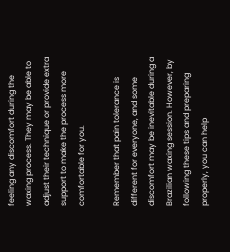feeling any discomfort during the waxing process. They may be able to adjust their technique or provide extra support to make the process more comfortable for you.

Remember that pain tolerance is different for everyone, and some discomfort may be inevitable during a Brazilian waxing session. However, by following these tips and preparing properly, you can help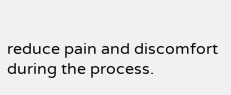reduce pain and discomfort during the process.